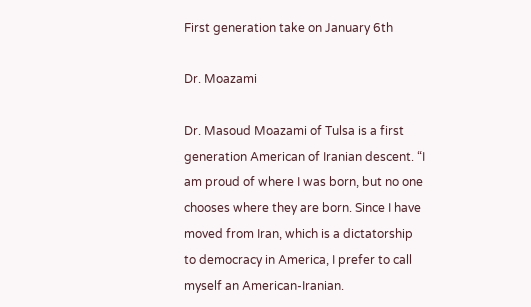First generation take on January 6th

Dr. Moazami

Dr. Masoud Moazami of Tulsa is a first generation American of Iranian descent. “I am proud of where I was born, but no one chooses where they are born. Since I have moved from Iran, which is a dictatorship to democracy in America, I prefer to call myself an American-Iranian.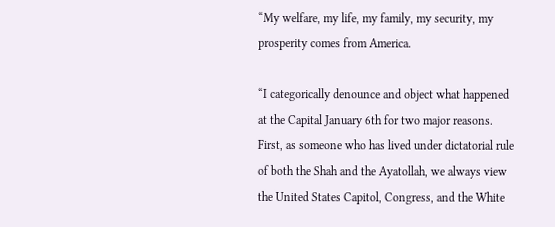“My welfare, my life, my family, my security, my prosperity comes from America.

“I categorically denounce and object what happened at the Capital January 6th for two major reasons. First, as someone who has lived under dictatorial rule of both the Shah and the Ayatollah, we always view the United States Capitol, Congress, and the White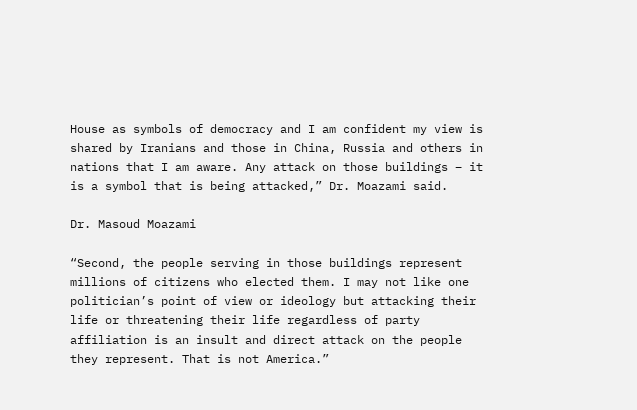House as symbols of democracy and I am confident my view is shared by Iranians and those in China, Russia and others in nations that I am aware. Any attack on those buildings – it is a symbol that is being attacked,” Dr. Moazami said.

Dr. Masoud Moazami

“Second, the people serving in those buildings represent millions of citizens who elected them. I may not like one politician’s point of view or ideology but attacking their life or threatening their life regardless of party affiliation is an insult and direct attack on the people they represent. That is not America.”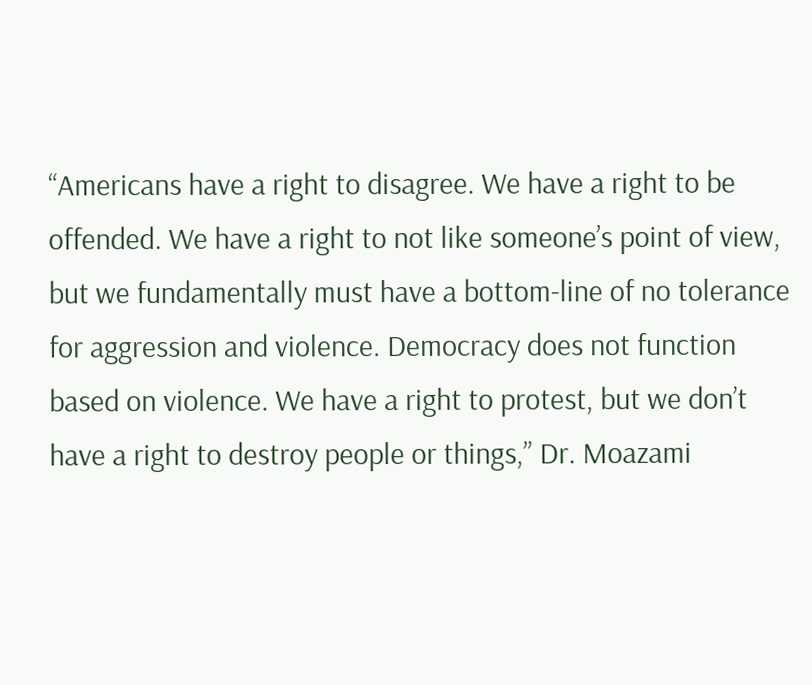“Americans have a right to disagree. We have a right to be offended. We have a right to not like someone’s point of view, but we fundamentally must have a bottom-line of no tolerance for aggression and violence. Democracy does not function based on violence. We have a right to protest, but we don’t have a right to destroy people or things,” Dr. Moazami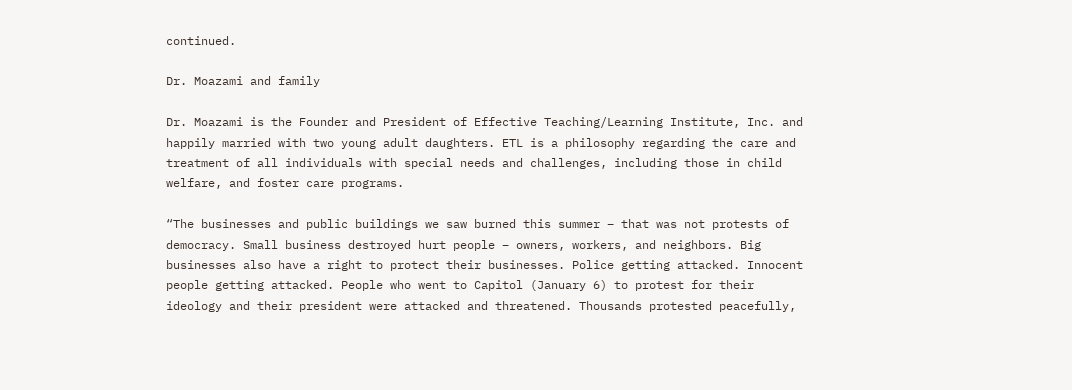continued.

Dr. Moazami and family

Dr. Moazami is the Founder and President of Effective Teaching/Learning Institute, Inc. and happily married with two young adult daughters. ETL is a philosophy regarding the care and treatment of all individuals with special needs and challenges, including those in child welfare, and foster care programs.

“The businesses and public buildings we saw burned this summer – that was not protests of democracy. Small business destroyed hurt people – owners, workers, and neighbors. Big businesses also have a right to protect their businesses. Police getting attacked. Innocent people getting attacked. People who went to Capitol (January 6) to protest for their ideology and their president were attacked and threatened. Thousands protested peacefully,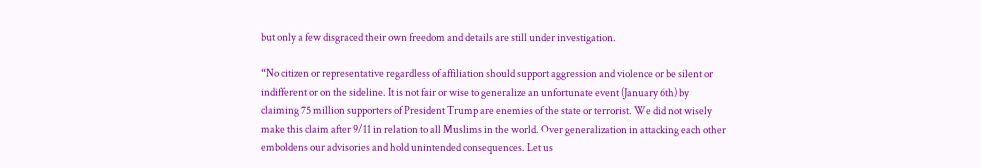but only a few disgraced their own freedom and details are still under investigation.

“No citizen or representative regardless of affiliation should support aggression and violence or be silent or indifferent or on the sideline. It is not fair or wise to generalize an unfortunate event (January 6th) by claiming 75 million supporters of President Trump are enemies of the state or terrorist. We did not wisely make this claim after 9/11 in relation to all Muslims in the world. Over generalization in attacking each other emboldens our advisories and hold unintended consequences. Let us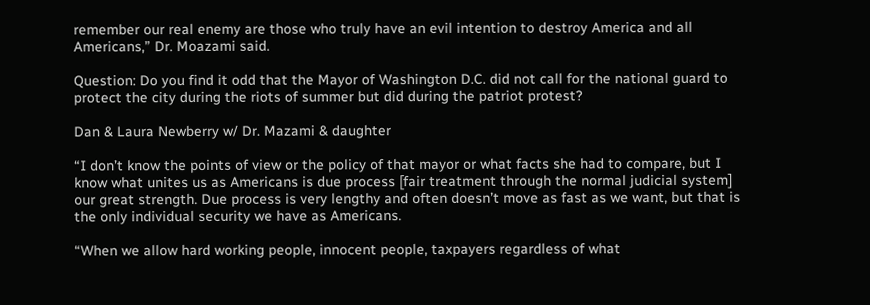remember our real enemy are those who truly have an evil intention to destroy America and all Americans,” Dr. Moazami said.

Question: Do you find it odd that the Mayor of Washington D.C. did not call for the national guard to protect the city during the riots of summer but did during the patriot protest?

Dan & Laura Newberry w/ Dr. Mazami & daughter

“I don’t know the points of view or the policy of that mayor or what facts she had to compare, but I know what unites us as Americans is due process [fair treatment through the normal judicial system] our great strength. Due process is very lengthy and often doesn’t move as fast as we want, but that is the only individual security we have as Americans.

“When we allow hard working people, innocent people, taxpayers regardless of what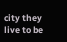city they live to be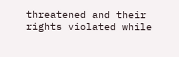threatened and their rights violated while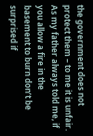the government does not protect them – to me it is unfair. As my father always told me, if you allow a fire in the basement to burn don’t be surprised if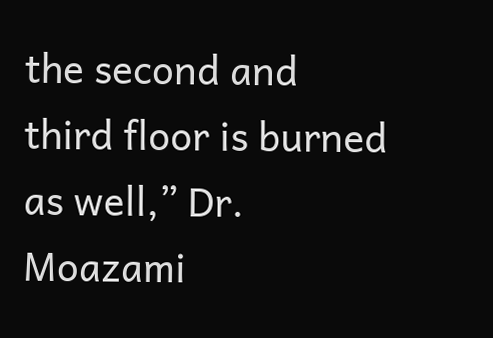the second and third floor is burned as well,” Dr. Moazami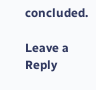concluded.

Leave a Reply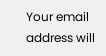Your email address will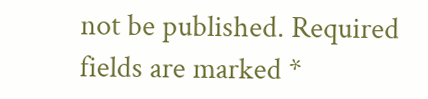not be published. Required fields are marked *